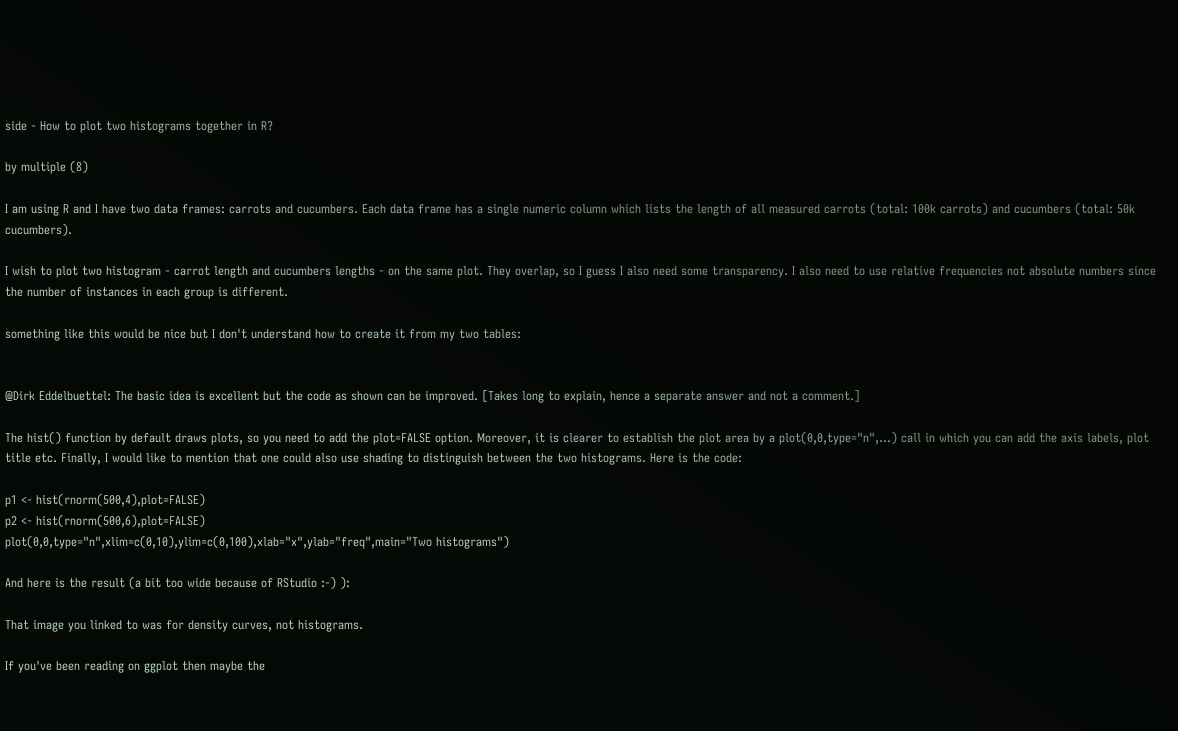side - How to plot two histograms together in R?

by multiple (8)

I am using R and I have two data frames: carrots and cucumbers. Each data frame has a single numeric column which lists the length of all measured carrots (total: 100k carrots) and cucumbers (total: 50k cucumbers).

I wish to plot two histogram - carrot length and cucumbers lengths - on the same plot. They overlap, so I guess I also need some transparency. I also need to use relative frequencies not absolute numbers since the number of instances in each group is different.

something like this would be nice but I don't understand how to create it from my two tables:


@Dirk Eddelbuettel: The basic idea is excellent but the code as shown can be improved. [Takes long to explain, hence a separate answer and not a comment.]

The hist() function by default draws plots, so you need to add the plot=FALSE option. Moreover, it is clearer to establish the plot area by a plot(0,0,type="n",...) call in which you can add the axis labels, plot title etc. Finally, I would like to mention that one could also use shading to distinguish between the two histograms. Here is the code:

p1 <- hist(rnorm(500,4),plot=FALSE)
p2 <- hist(rnorm(500,6),plot=FALSE)
plot(0,0,type="n",xlim=c(0,10),ylim=c(0,100),xlab="x",ylab="freq",main="Two histograms")

And here is the result (a bit too wide because of RStudio :-) ):

That image you linked to was for density curves, not histograms.

If you've been reading on ggplot then maybe the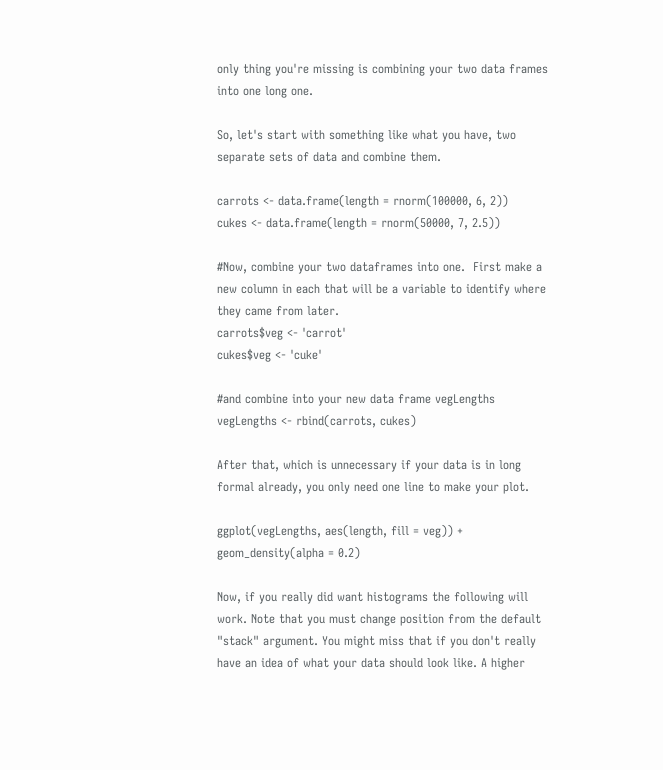only thing you're missing is combining your two data frames into one long one.

So, let's start with something like what you have, two separate sets of data and combine them.

carrots <- data.frame(length = rnorm(100000, 6, 2))
cukes <- data.frame(length = rnorm(50000, 7, 2.5))

#Now, combine your two dataframes into one.  First make a new column in each that will be a variable to identify where they came from later.
carrots$veg <- 'carrot'
cukes$veg <- 'cuke'

#and combine into your new data frame vegLengths
vegLengths <- rbind(carrots, cukes)

After that, which is unnecessary if your data is in long formal already, you only need one line to make your plot.

ggplot(vegLengths, aes(length, fill = veg)) + geom_density(alpha = 0.2)

Now, if you really did want histograms the following will work. Note that you must change position from the default "stack" argument. You might miss that if you don't really have an idea of what your data should look like. A higher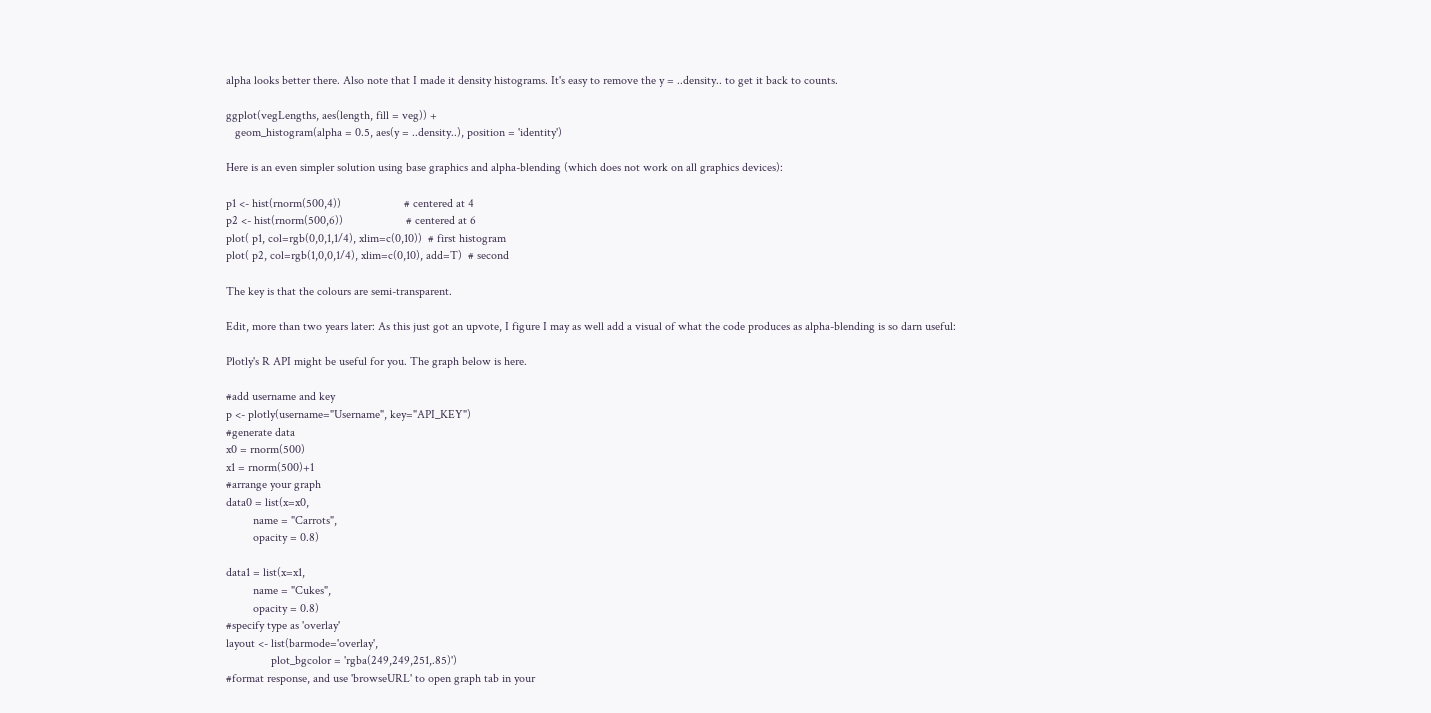alpha looks better there. Also note that I made it density histograms. It's easy to remove the y = ..density.. to get it back to counts.

ggplot(vegLengths, aes(length, fill = veg)) +
   geom_histogram(alpha = 0.5, aes(y = ..density..), position = 'identity')

Here is an even simpler solution using base graphics and alpha-blending (which does not work on all graphics devices):

p1 <- hist(rnorm(500,4))                     # centered at 4
p2 <- hist(rnorm(500,6))                     # centered at 6
plot( p1, col=rgb(0,0,1,1/4), xlim=c(0,10))  # first histogram
plot( p2, col=rgb(1,0,0,1/4), xlim=c(0,10), add=T)  # second

The key is that the colours are semi-transparent.

Edit, more than two years later: As this just got an upvote, I figure I may as well add a visual of what the code produces as alpha-blending is so darn useful:

Plotly's R API might be useful for you. The graph below is here.

#add username and key
p <- plotly(username="Username", key="API_KEY")
#generate data
x0 = rnorm(500)
x1 = rnorm(500)+1
#arrange your graph
data0 = list(x=x0,
         name = "Carrots",
         opacity = 0.8)

data1 = list(x=x1,
         name = "Cukes",
         opacity = 0.8)
#specify type as 'overlay'
layout <- list(barmode='overlay',
               plot_bgcolor = 'rgba(249,249,251,.85)')
#format response, and use 'browseURL' to open graph tab in your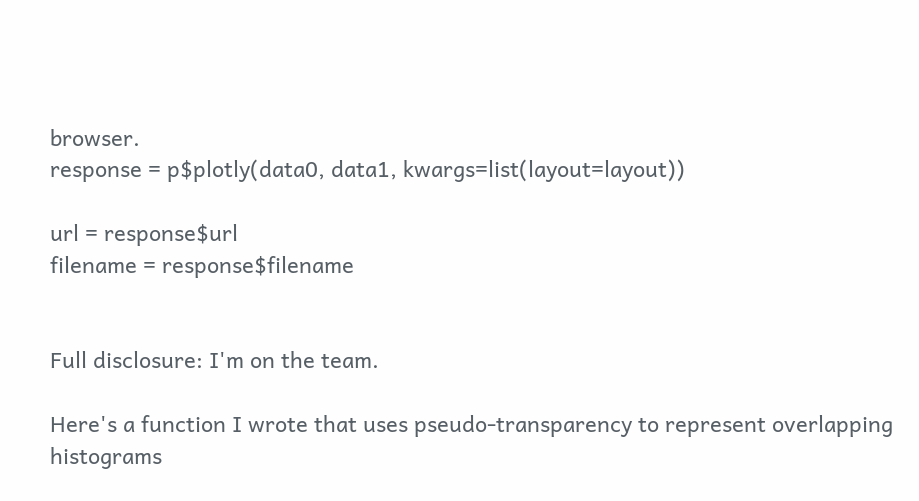browser.
response = p$plotly(data0, data1, kwargs=list(layout=layout))

url = response$url
filename = response$filename


Full disclosure: I'm on the team.

Here's a function I wrote that uses pseudo-transparency to represent overlapping histograms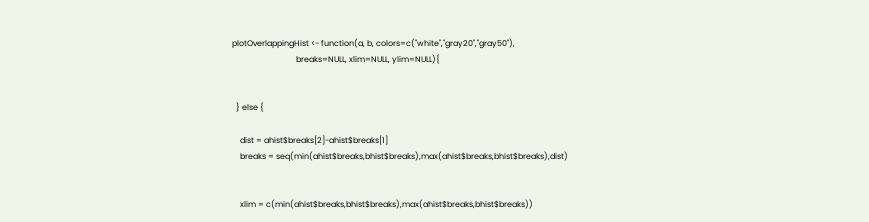plotOverlappingHist <- function(a, b, colors=c("white","gray20","gray50"),
                                breaks=NULL, xlim=NULL, ylim=NULL){


  } else {

    dist = ahist$breaks[2]-ahist$breaks[1]
    breaks = seq(min(ahist$breaks,bhist$breaks),max(ahist$breaks,bhist$breaks),dist)


    xlim = c(min(ahist$breaks,bhist$breaks),max(ahist$breaks,bhist$breaks))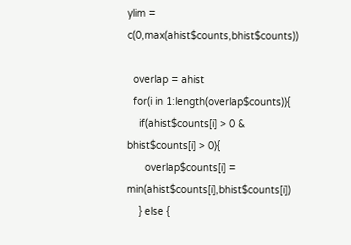ylim = c(0,max(ahist$counts,bhist$counts))

  overlap = ahist
  for(i in 1:length(overlap$counts)){
    if(ahist$counts[i] > 0 & bhist$counts[i] > 0){
      overlap$counts[i] = min(ahist$counts[i],bhist$counts[i])
    } else {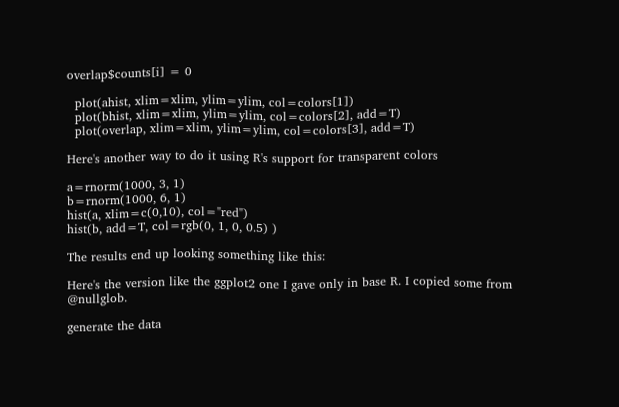overlap$counts[i] = 0

  plot(ahist, xlim=xlim, ylim=ylim, col=colors[1])
  plot(bhist, xlim=xlim, ylim=ylim, col=colors[2], add=T)
  plot(overlap, xlim=xlim, ylim=ylim, col=colors[3], add=T)

Here's another way to do it using R's support for transparent colors

a=rnorm(1000, 3, 1)
b=rnorm(1000, 6, 1)
hist(a, xlim=c(0,10), col="red")
hist(b, add=T, col=rgb(0, 1, 0, 0.5) )

The results end up looking something like this:

Here's the version like the ggplot2 one I gave only in base R. I copied some from @nullglob.

generate the data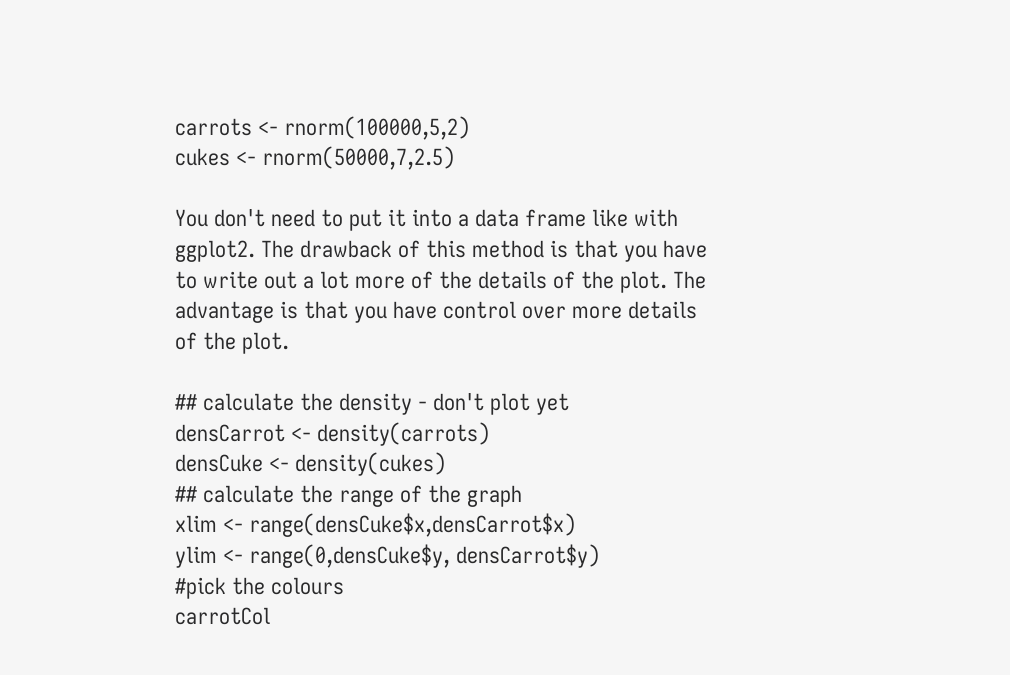carrots <- rnorm(100000,5,2)
cukes <- rnorm(50000,7,2.5)

You don't need to put it into a data frame like with ggplot2. The drawback of this method is that you have to write out a lot more of the details of the plot. The advantage is that you have control over more details of the plot.

## calculate the density - don't plot yet
densCarrot <- density(carrots)
densCuke <- density(cukes)
## calculate the range of the graph
xlim <- range(densCuke$x,densCarrot$x)
ylim <- range(0,densCuke$y, densCarrot$y)
#pick the colours
carrotCol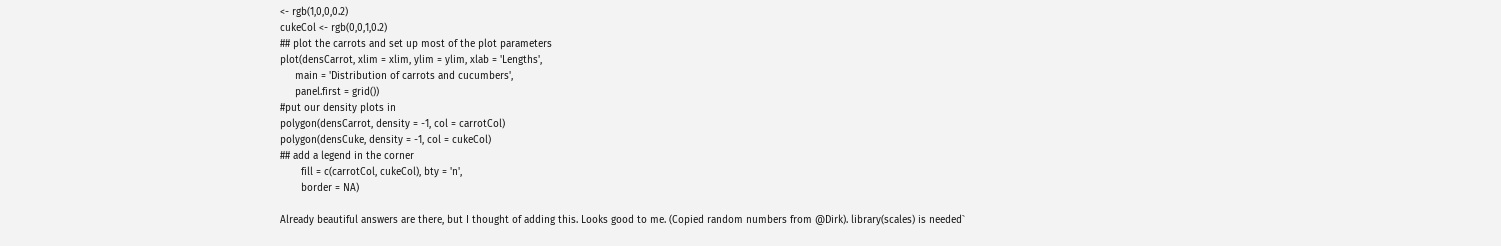<- rgb(1,0,0,0.2)
cukeCol <- rgb(0,0,1,0.2)
## plot the carrots and set up most of the plot parameters
plot(densCarrot, xlim = xlim, ylim = ylim, xlab = 'Lengths',
     main = 'Distribution of carrots and cucumbers',
     panel.first = grid())
#put our density plots in
polygon(densCarrot, density = -1, col = carrotCol)
polygon(densCuke, density = -1, col = cukeCol)
## add a legend in the corner
       fill = c(carrotCol, cukeCol), bty = 'n',
       border = NA)

Already beautiful answers are there, but I thought of adding this. Looks good to me. (Copied random numbers from @Dirk). library(scales) is needed`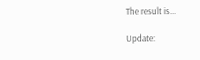The result is...

Update: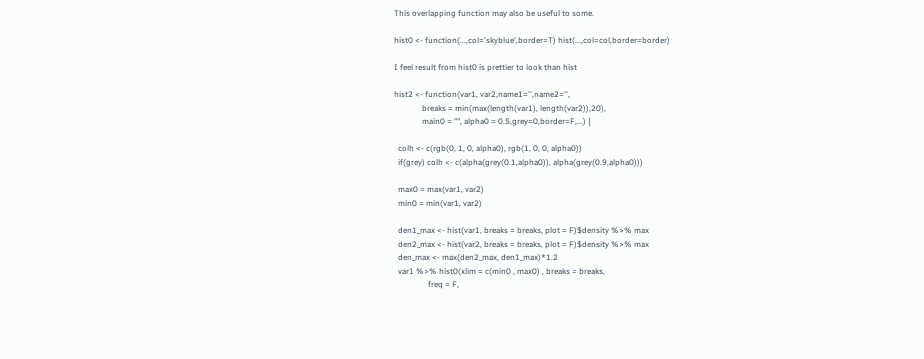This overlapping function may also be useful to some.

hist0 <- function(...,col='skyblue',border=T) hist(...,col=col,border=border)

I feel result from hist0 is prettier to look than hist

hist2 <- function(var1, var2,name1='',name2='',
              breaks = min(max(length(var1), length(var2)),20),
              main0 = "", alpha0 = 0.5,grey=0,border=F,...) {

  colh <- c(rgb(0, 1, 0, alpha0), rgb(1, 0, 0, alpha0))
  if(grey) colh <- c(alpha(grey(0.1,alpha0)), alpha(grey(0.9,alpha0)))

  max0 = max(var1, var2)
  min0 = min(var1, var2)

  den1_max <- hist(var1, breaks = breaks, plot = F)$density %>% max
  den2_max <- hist(var2, breaks = breaks, plot = F)$density %>% max
  den_max <- max(den2_max, den1_max)*1.2
  var1 %>% hist0(xlim = c(min0 , max0) , breaks = breaks,
                 freq = F,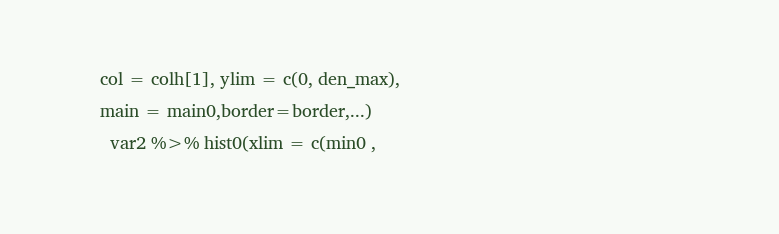col = colh[1], ylim = c(0, den_max), main = main0,border=border,...)
  var2 %>% hist0(xlim = c(min0 ,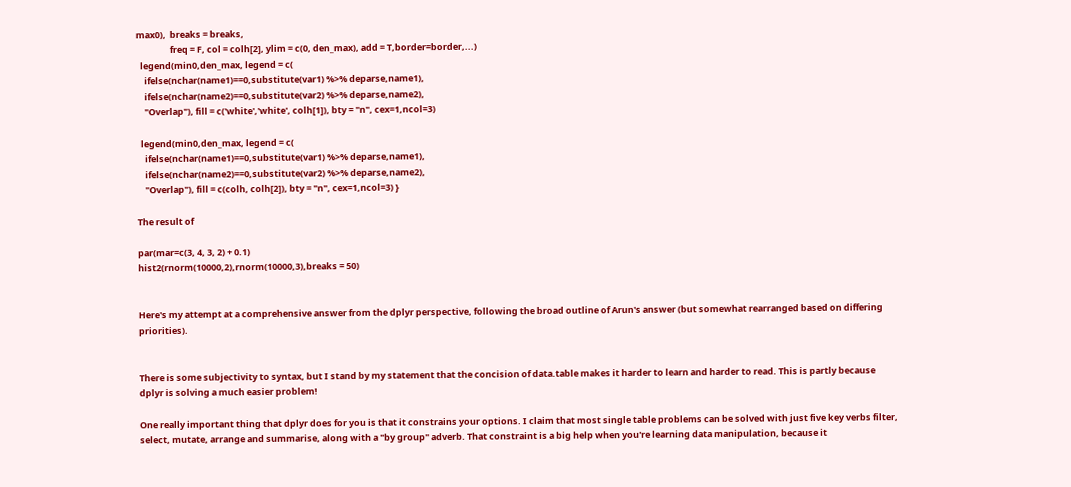max0),  breaks = breaks,
                 freq = F, col = colh[2], ylim = c(0, den_max), add = T,border=border,...)
  legend(min0,den_max, legend = c(
    ifelse(nchar(name1)==0,substitute(var1) %>% deparse,name1),
    ifelse(nchar(name2)==0,substitute(var2) %>% deparse,name2),
    "Overlap"), fill = c('white','white', colh[1]), bty = "n", cex=1,ncol=3)

  legend(min0,den_max, legend = c(
    ifelse(nchar(name1)==0,substitute(var1) %>% deparse,name1),
    ifelse(nchar(name2)==0,substitute(var2) %>% deparse,name2),
    "Overlap"), fill = c(colh, colh[2]), bty = "n", cex=1,ncol=3) }

The result of

par(mar=c(3, 4, 3, 2) + 0.1)
hist2(rnorm(10000,2),rnorm(10000,3),breaks = 50)


Here's my attempt at a comprehensive answer from the dplyr perspective, following the broad outline of Arun's answer (but somewhat rearranged based on differing priorities).


There is some subjectivity to syntax, but I stand by my statement that the concision of data.table makes it harder to learn and harder to read. This is partly because dplyr is solving a much easier problem!

One really important thing that dplyr does for you is that it constrains your options. I claim that most single table problems can be solved with just five key verbs filter, select, mutate, arrange and summarise, along with a "by group" adverb. That constraint is a big help when you're learning data manipulation, because it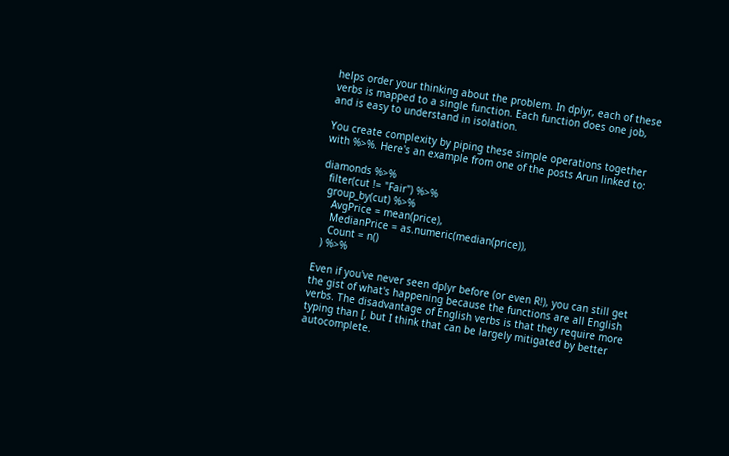helps order your thinking about the problem. In dplyr, each of these verbs is mapped to a single function. Each function does one job, and is easy to understand in isolation.

You create complexity by piping these simple operations together with %>%. Here's an example from one of the posts Arun linked to:

diamonds %>%
  filter(cut != "Fair") %>%
  group_by(cut) %>%
    AvgPrice = mean(price),
    MedianPrice = as.numeric(median(price)),
    Count = n()
  ) %>%

Even if you've never seen dplyr before (or even R!), you can still get the gist of what's happening because the functions are all English verbs. The disadvantage of English verbs is that they require more typing than [, but I think that can be largely mitigated by better autocomplete.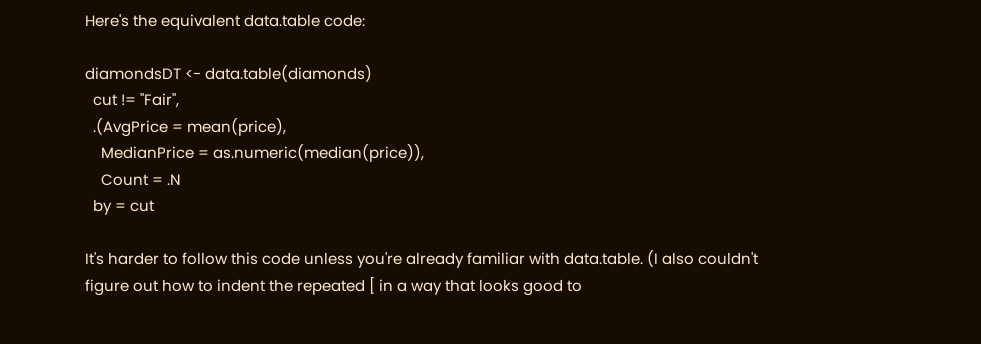Here's the equivalent data.table code:

diamondsDT <- data.table(diamonds)
  cut != "Fair",
  .(AvgPrice = mean(price),
    MedianPrice = as.numeric(median(price)),
    Count = .N
  by = cut

It's harder to follow this code unless you're already familiar with data.table. (I also couldn't figure out how to indent the repeated [ in a way that looks good to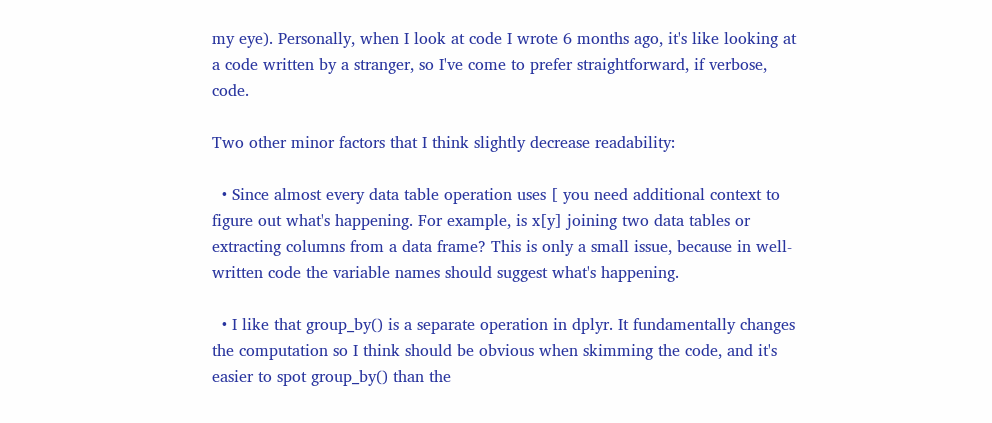my eye). Personally, when I look at code I wrote 6 months ago, it's like looking at a code written by a stranger, so I've come to prefer straightforward, if verbose, code.

Two other minor factors that I think slightly decrease readability:

  • Since almost every data table operation uses [ you need additional context to figure out what's happening. For example, is x[y] joining two data tables or extracting columns from a data frame? This is only a small issue, because in well-written code the variable names should suggest what's happening.

  • I like that group_by() is a separate operation in dplyr. It fundamentally changes the computation so I think should be obvious when skimming the code, and it's easier to spot group_by() than the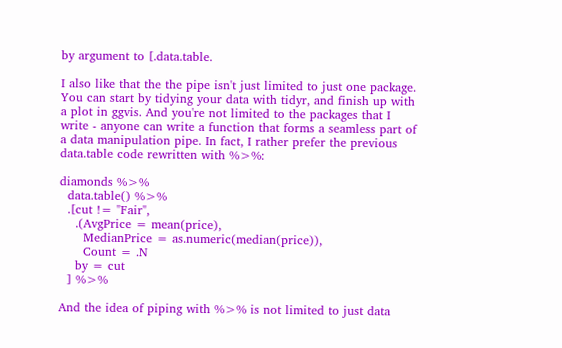by argument to [.data.table.

I also like that the the pipe isn't just limited to just one package. You can start by tidying your data with tidyr, and finish up with a plot in ggvis. And you're not limited to the packages that I write - anyone can write a function that forms a seamless part of a data manipulation pipe. In fact, I rather prefer the previous data.table code rewritten with %>%:

diamonds %>%
  data.table() %>%
  .[cut != "Fair",
    .(AvgPrice = mean(price),
      MedianPrice = as.numeric(median(price)),
      Count = .N
    by = cut
  ] %>%

And the idea of piping with %>% is not limited to just data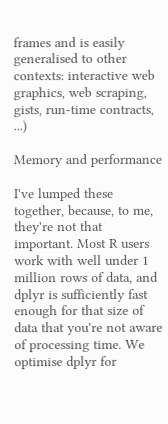frames and is easily generalised to other contexts: interactive web graphics, web scraping, gists, run-time contracts, ...)

Memory and performance

I've lumped these together, because, to me, they're not that important. Most R users work with well under 1 million rows of data, and dplyr is sufficiently fast enough for that size of data that you're not aware of processing time. We optimise dplyr for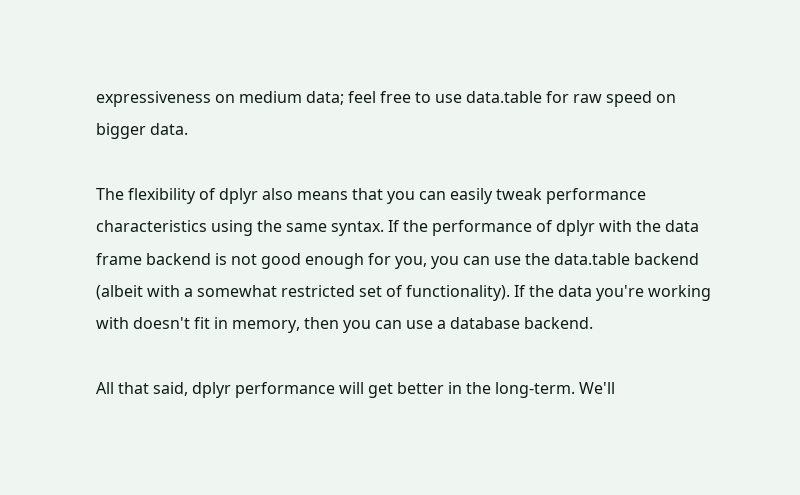expressiveness on medium data; feel free to use data.table for raw speed on bigger data.

The flexibility of dplyr also means that you can easily tweak performance characteristics using the same syntax. If the performance of dplyr with the data frame backend is not good enough for you, you can use the data.table backend (albeit with a somewhat restricted set of functionality). If the data you're working with doesn't fit in memory, then you can use a database backend.

All that said, dplyr performance will get better in the long-term. We'll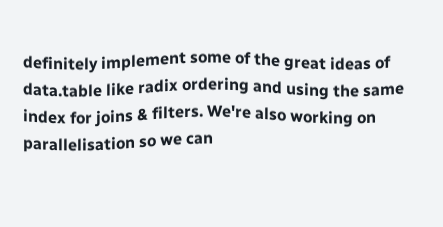definitely implement some of the great ideas of data.table like radix ordering and using the same index for joins & filters. We're also working on parallelisation so we can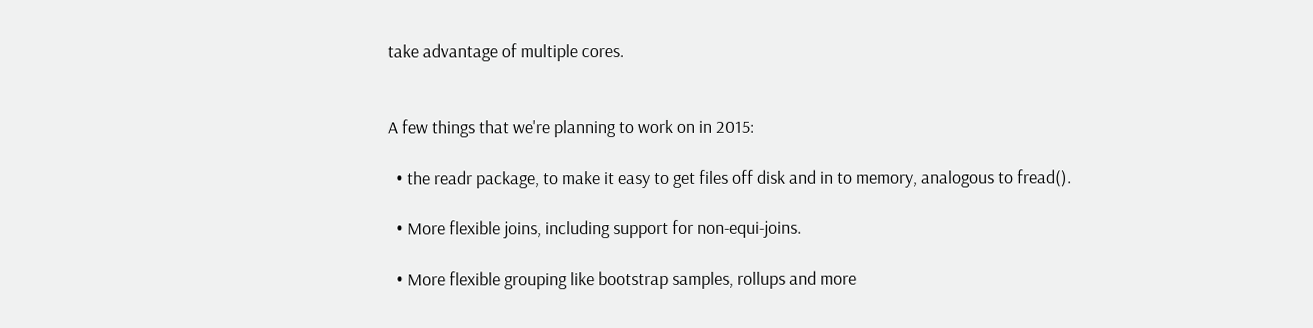take advantage of multiple cores.


A few things that we're planning to work on in 2015:

  • the readr package, to make it easy to get files off disk and in to memory, analogous to fread().

  • More flexible joins, including support for non-equi-joins.

  • More flexible grouping like bootstrap samples, rollups and more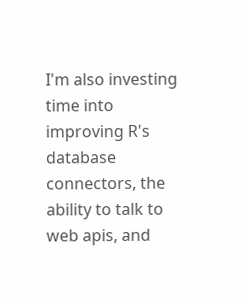I'm also investing time into improving R's database connectors, the ability to talk to web apis, and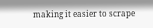making it easier to scrape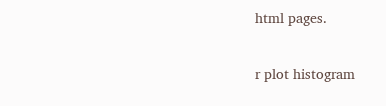html pages.

r plot histogram